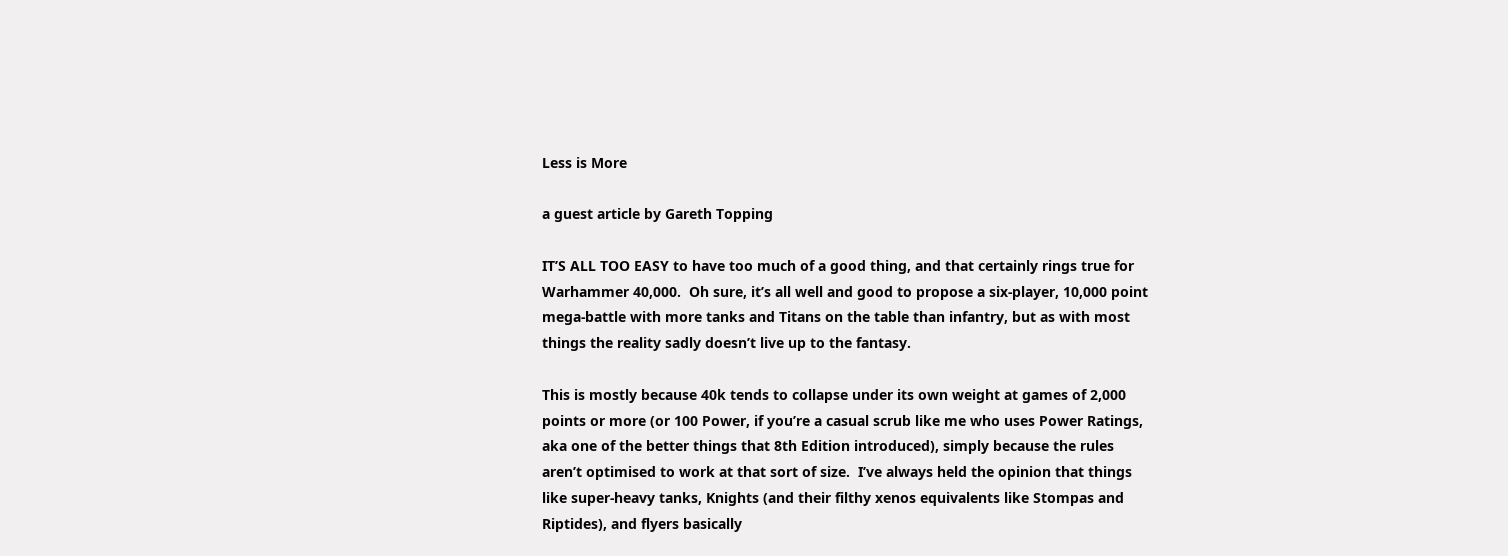Less is More

a guest article by Gareth Topping

IT’S ALL TOO EASY to have too much of a good thing, and that certainly rings true for Warhammer 40,000.  Oh sure, it’s all well and good to propose a six-player, 10,000 point mega-battle with more tanks and Titans on the table than infantry, but as with most things the reality sadly doesn’t live up to the fantasy.

This is mostly because 40k tends to collapse under its own weight at games of 2,000 points or more (or 100 Power, if you’re a casual scrub like me who uses Power Ratings, aka one of the better things that 8th Edition introduced), simply because the rules aren’t optimised to work at that sort of size.  I’ve always held the opinion that things like super-heavy tanks, Knights (and their filthy xenos equivalents like Stompas and Riptides), and flyers basically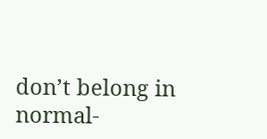don’t belong in normal-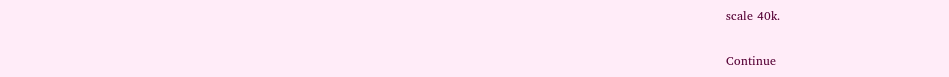scale 40k.

Continue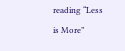reading “Less is More”